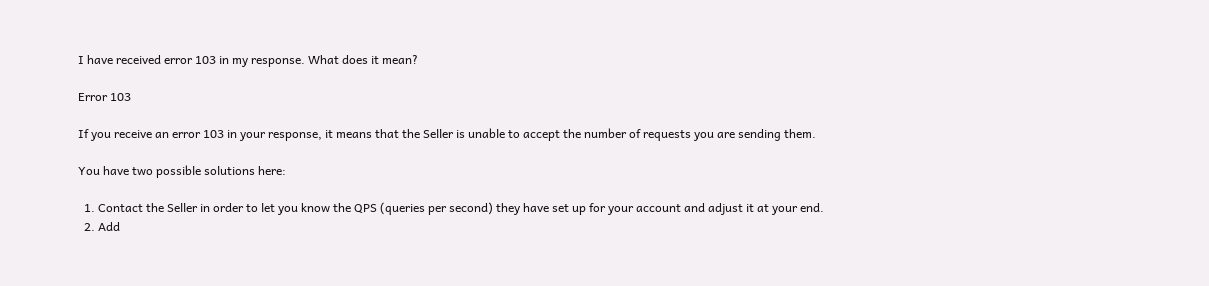I have received error 103 in my response. What does it mean?

Error 103

If you receive an error 103 in your response, it means that the Seller is unable to accept the number of requests you are sending them.

You have two possible solutions here:

  1. Contact the Seller in order to let you know the QPS (queries per second) they have set up for your account and adjust it at your end.
  2. Add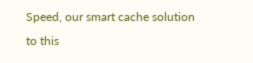Speed, our smart cache solution to this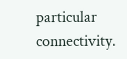particular connectivity.